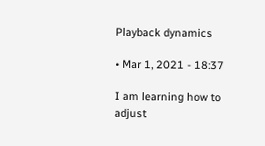Playback dynamics

• Mar 1, 2021 - 18:37

I am learning how to adjust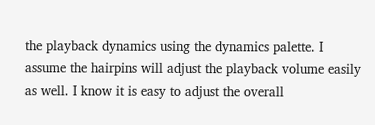the playback dynamics using the dynamics palette. I assume the hairpins will adjust the playback volume easily as well. I know it is easy to adjust the overall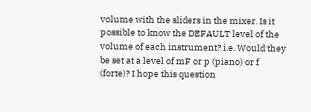volume with the sliders in the mixer. Is it possible to know the DEFAULT level of the volume of each instrument? i.e. Would they be set at a level of mF or p (piano) or f (forte)? I hope this question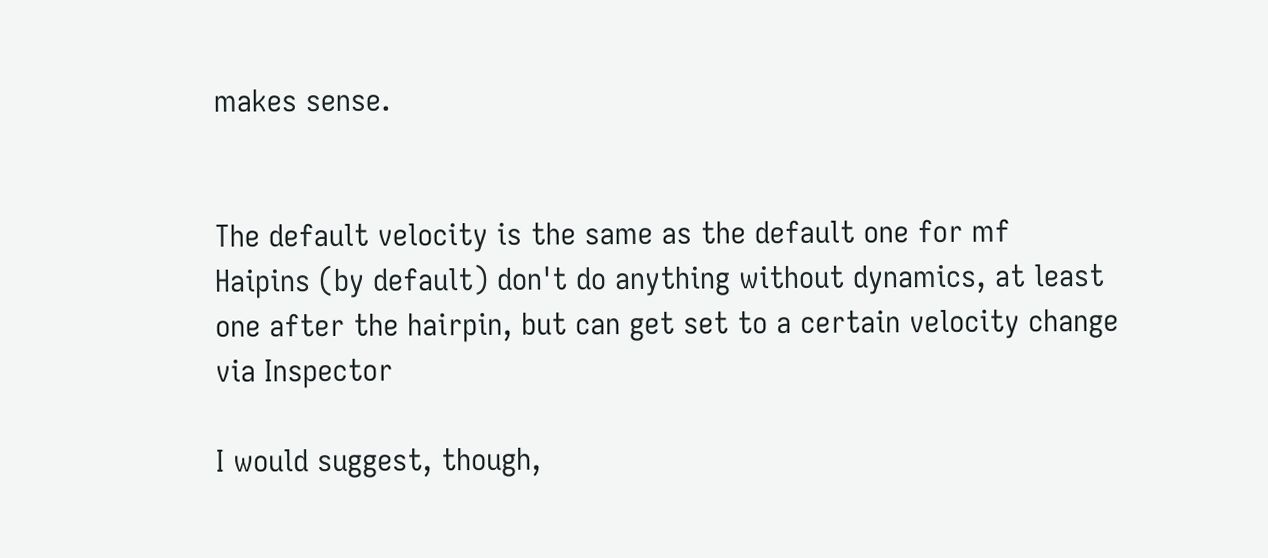makes sense.


The default velocity is the same as the default one for mf
Haipins (by default) don't do anything without dynamics, at least one after the hairpin, but can get set to a certain velocity change via Inspector

I would suggest, though,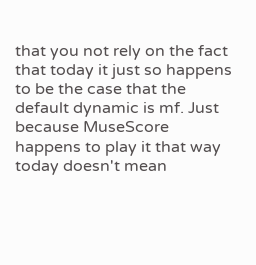that you not rely on the fact that today it just so happens to be the case that the default dynamic is mf. Just because MuseScore happens to play it that way today doesn't mean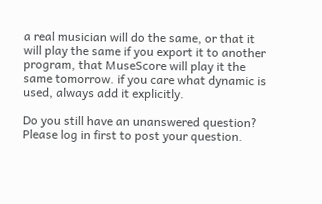a real musician will do the same, or that it will play the same if you export it to another program, that MuseScore will play it the same tomorrow. if you care what dynamic is used, always add it explicitly.

Do you still have an unanswered question? Please log in first to post your question.